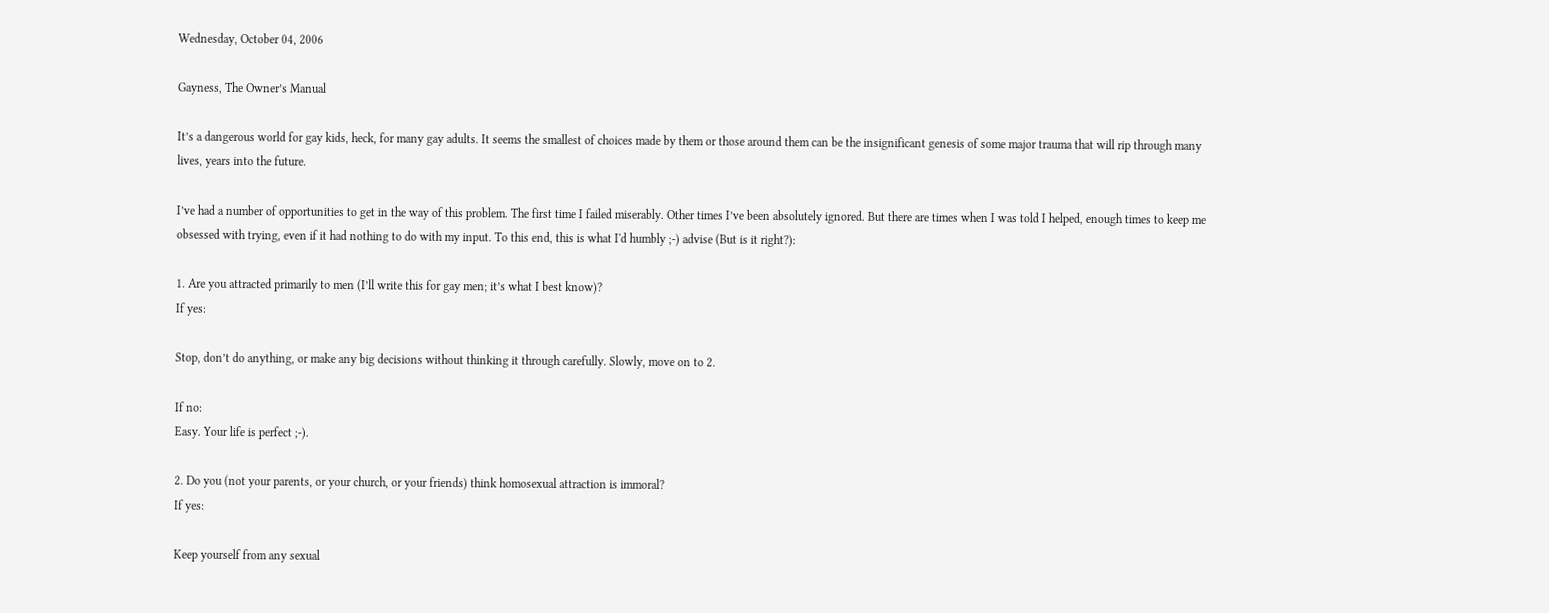Wednesday, October 04, 2006

Gayness, The Owner’s Manual

It’s a dangerous world for gay kids, heck, for many gay adults. It seems the smallest of choices made by them or those around them can be the insignificant genesis of some major trauma that will rip through many lives, years into the future.

I’ve had a number of opportunities to get in the way of this problem. The first time I failed miserably. Other times I’ve been absolutely ignored. But there are times when I was told I helped, enough times to keep me obsessed with trying, even if it had nothing to do with my input. To this end, this is what I'd humbly ;-) advise (But is it right?):

1. Are you attracted primarily to men (I’ll write this for gay men; it’s what I best know)?
If yes:

Stop, don’t do anything, or make any big decisions without thinking it through carefully. Slowly, move on to 2.

If no:
Easy. Your life is perfect ;-).

2. Do you (not your parents, or your church, or your friends) think homosexual attraction is immoral?
If yes:

Keep yourself from any sexual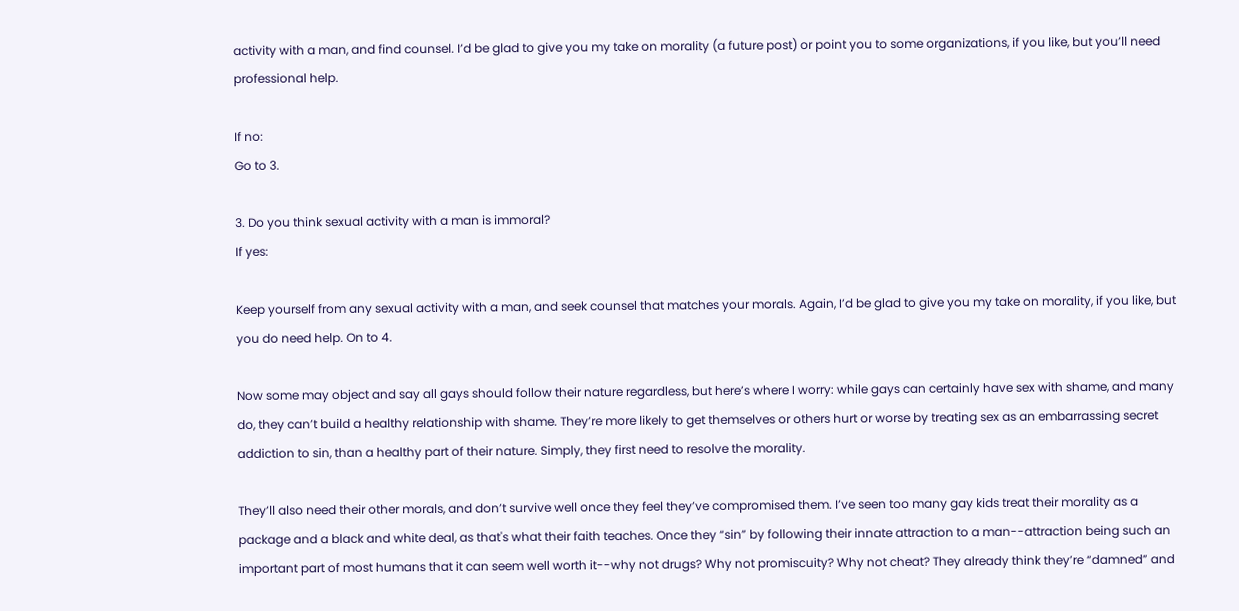activity with a man, and find counsel. I’d be glad to give you my take on morality (a future post) or point you to some organizations, if you like, but you’ll need professional help.

If no:
Go to 3.

3. Do you think sexual activity with a man is immoral?
If yes:

Keep yourself from any sexual activity with a man, and seek counsel that matches your morals. Again, I’d be glad to give you my take on morality, if you like, but you do need help. On to 4.

Now some may object and say all gays should follow their nature regardless, but here’s where I worry: while gays can certainly have sex with shame, and many do, they can’t build a healthy relationship with shame. They’re more likely to get themselves or others hurt or worse by treating sex as an embarrassing secret addiction to sin, than a healthy part of their nature. Simply, they first need to resolve the morality.

They’ll also need their other morals, and don’t survive well once they feel they’ve compromised them. I’ve seen too many gay kids treat their morality as a package and a black and white deal, as that's what their faith teaches. Once they “sin” by following their innate attraction to a man--attraction being such an important part of most humans that it can seem well worth it--why not drugs? Why not promiscuity? Why not cheat? They already think they’re “damned” and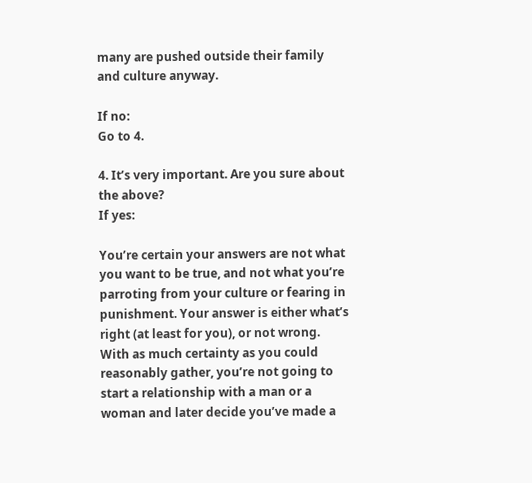many are pushed outside their family and culture anyway.

If no:
Go to 4.

4. It’s very important. Are you sure about the above?
If yes:

You’re certain your answers are not what you want to be true, and not what you’re parroting from your culture or fearing in punishment. Your answer is either what’s right (at least for you), or not wrong. With as much certainty as you could reasonably gather, you’re not going to start a relationship with a man or a woman and later decide you’ve made a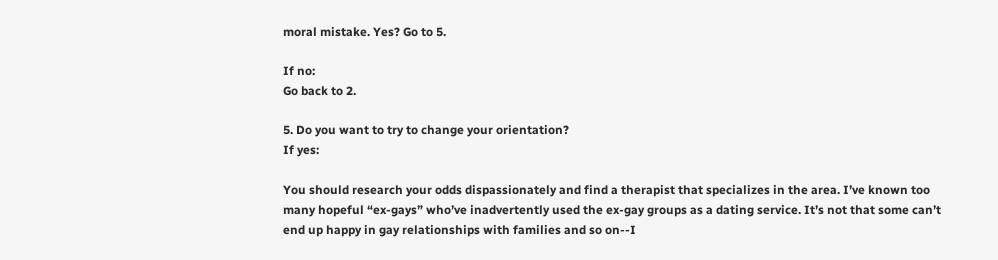moral mistake. Yes? Go to 5.

If no:
Go back to 2.

5. Do you want to try to change your orientation?
If yes:

You should research your odds dispassionately and find a therapist that specializes in the area. I’ve known too many hopeful “ex-gays” who’ve inadvertently used the ex-gay groups as a dating service. It’s not that some can’t end up happy in gay relationships with families and so on--I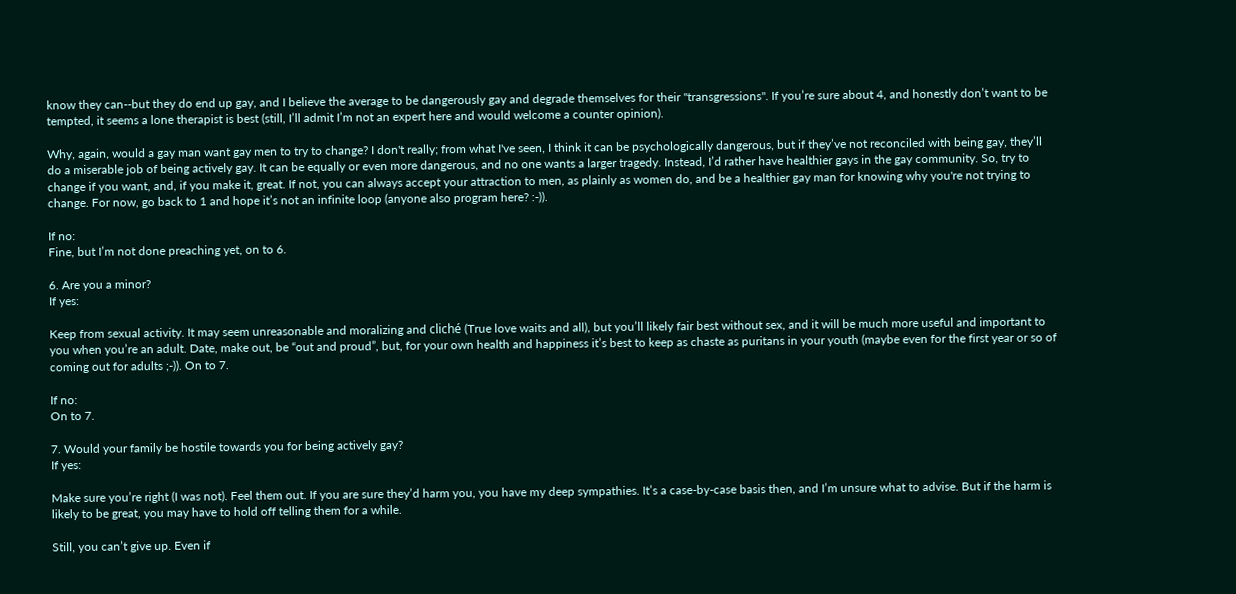know they can--but they do end up gay, and I believe the average to be dangerously gay and degrade themselves for their "transgressions". If you’re sure about 4, and honestly don’t want to be tempted, it seems a lone therapist is best (still, I’ll admit I’m not an expert here and would welcome a counter opinion).

Why, again, would a gay man want gay men to try to change? I don't really; from what I've seen, I think it can be psychologically dangerous, but if they’ve not reconciled with being gay, they’ll do a miserable job of being actively gay. It can be equally or even more dangerous, and no one wants a larger tragedy. Instead, I’d rather have healthier gays in the gay community. So, try to change if you want, and, if you make it, great. If not, you can always accept your attraction to men, as plainly as women do, and be a healthier gay man for knowing why you're not trying to change. For now, go back to 1 and hope it’s not an infinite loop (anyone also program here? :-)).

If no:
Fine, but I’m not done preaching yet, on to 6.

6. Are you a minor?
If yes:

Keep from sexual activity. It may seem unreasonable and moralizing and cliché (True love waits and all), but you’ll likely fair best without sex, and it will be much more useful and important to you when you’re an adult. Date, make out, be “out and proud”, but, for your own health and happiness it’s best to keep as chaste as puritans in your youth (maybe even for the first year or so of coming out for adults ;-)). On to 7.

If no:
On to 7.

7. Would your family be hostile towards you for being actively gay?
If yes:

Make sure you’re right (I was not). Feel them out. If you are sure they’d harm you, you have my deep sympathies. It’s a case-by-case basis then, and I’m unsure what to advise. But if the harm is likely to be great, you may have to hold off telling them for a while.

Still, you can’t give up. Even if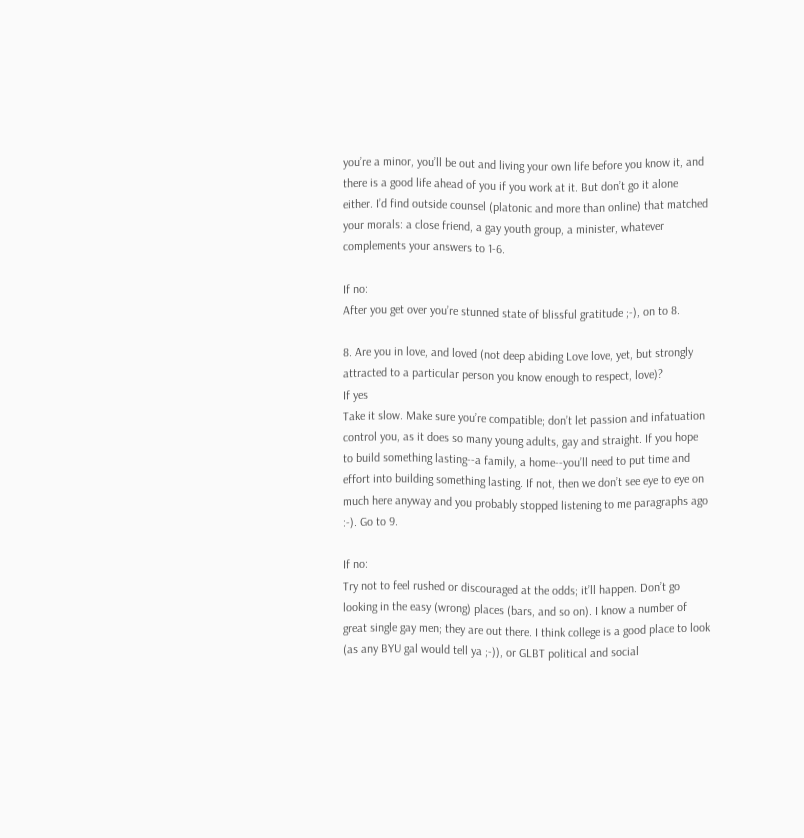you’re a minor, you’ll be out and living your own life before you know it, and there is a good life ahead of you if you work at it. But don’t go it alone either. I’d find outside counsel (platonic and more than online) that matched your morals: a close friend, a gay youth group, a minister, whatever complements your answers to 1-6.

If no:
After you get over you’re stunned state of blissful gratitude ;-), on to 8.

8. Are you in love, and loved (not deep abiding Love love, yet, but strongly attracted to a particular person you know enough to respect, love)?
If yes
Take it slow. Make sure you’re compatible; don’t let passion and infatuation control you, as it does so many young adults, gay and straight. If you hope to build something lasting--a family, a home--you’ll need to put time and effort into building something lasting. If not, then we don’t see eye to eye on much here anyway and you probably stopped listening to me paragraphs ago :-). Go to 9.

If no:
Try not to feel rushed or discouraged at the odds; it’ll happen. Don’t go looking in the easy (wrong) places (bars, and so on). I know a number of great single gay men; they are out there. I think college is a good place to look (as any BYU gal would tell ya ;-)), or GLBT political and social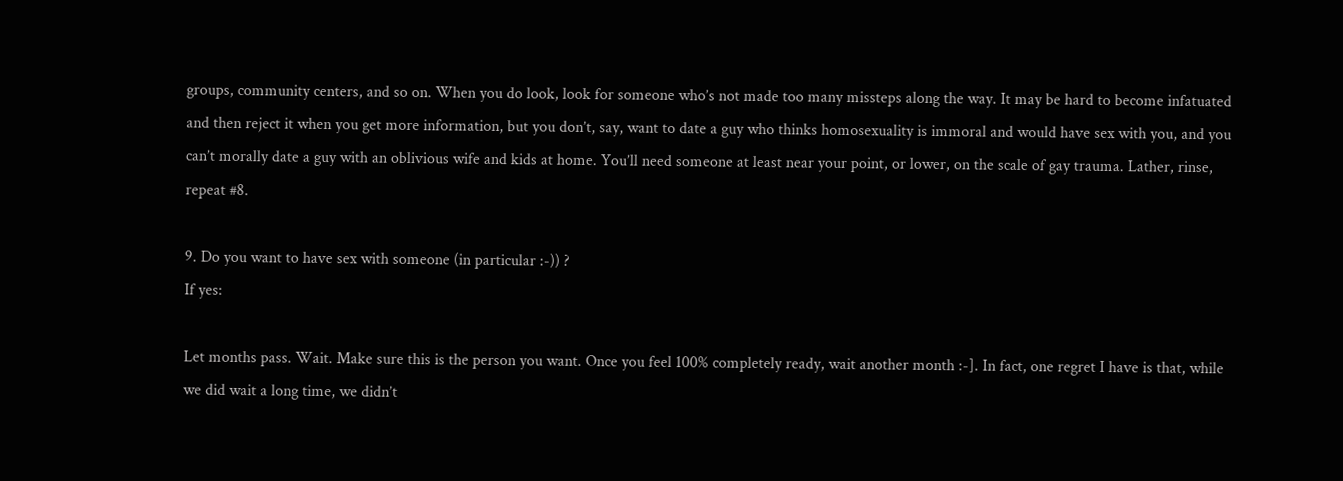groups, community centers, and so on. When you do look, look for someone who’s not made too many missteps along the way. It may be hard to become infatuated and then reject it when you get more information, but you don’t, say, want to date a guy who thinks homosexuality is immoral and would have sex with you, and you can’t morally date a guy with an oblivious wife and kids at home. You’ll need someone at least near your point, or lower, on the scale of gay trauma. Lather, rinse, repeat #8.

9. Do you want to have sex with someone (in particular :-)) ?
If yes:

Let months pass. Wait. Make sure this is the person you want. Once you feel 100% completely ready, wait another month :-]. In fact, one regret I have is that, while we did wait a long time, we didn’t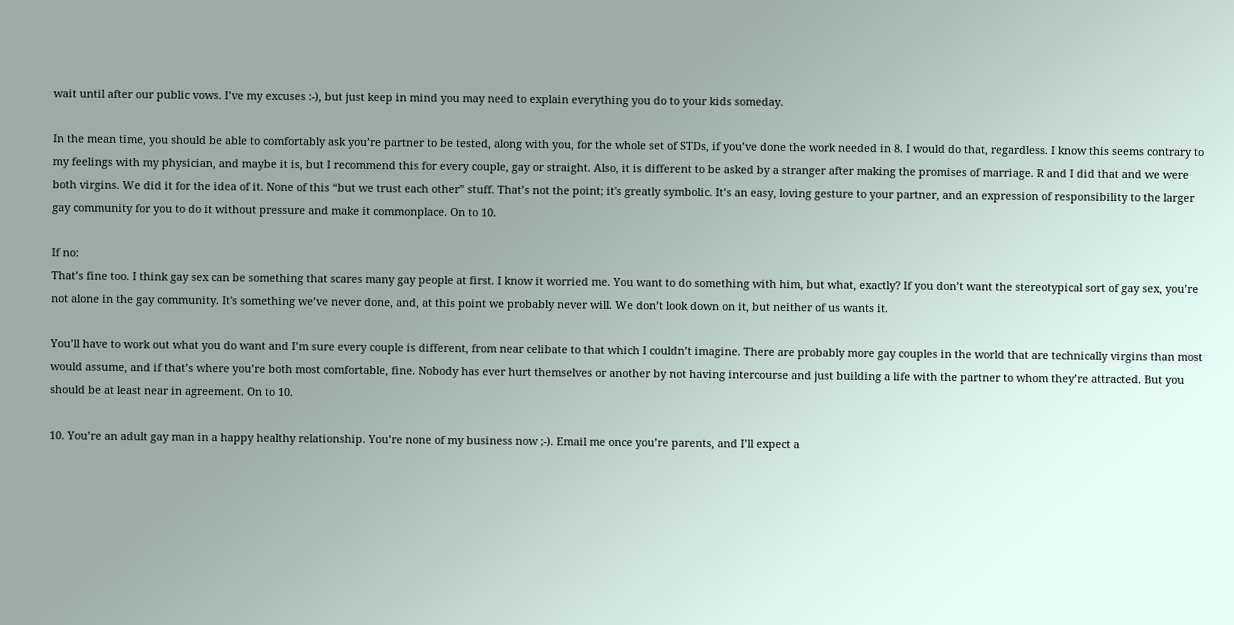wait until after our public vows. I’ve my excuses :-), but just keep in mind you may need to explain everything you do to your kids someday.

In the mean time, you should be able to comfortably ask you’re partner to be tested, along with you, for the whole set of STDs, if you’ve done the work needed in 8. I would do that, regardless. I know this seems contrary to my feelings with my physician, and maybe it is, but I recommend this for every couple, gay or straight. Also, it is different to be asked by a stranger after making the promises of marriage. R and I did that and we were both virgins. We did it for the idea of it. None of this “but we trust each other” stuff. That’s not the point; it's greatly symbolic. It’s an easy, loving gesture to your partner, and an expression of responsibility to the larger gay community for you to do it without pressure and make it commonplace. On to 10.

If no:
That’s fine too. I think gay sex can be something that scares many gay people at first. I know it worried me. You want to do something with him, but what, exactly? If you don’t want the stereotypical sort of gay sex, you’re not alone in the gay community. It's something we’ve never done, and, at this point we probably never will. We don’t look down on it, but neither of us wants it.

You’ll have to work out what you do want and I’m sure every couple is different, from near celibate to that which I couldn’t imagine. There are probably more gay couples in the world that are technically virgins than most would assume, and if that’s where you’re both most comfortable, fine. Nobody has ever hurt themselves or another by not having intercourse and just building a life with the partner to whom they’re attracted. But you should be at least near in agreement. On to 10.

10. You’re an adult gay man in a happy healthy relationship. You’re none of my business now ;-). Email me once you’re parents, and I’ll expect a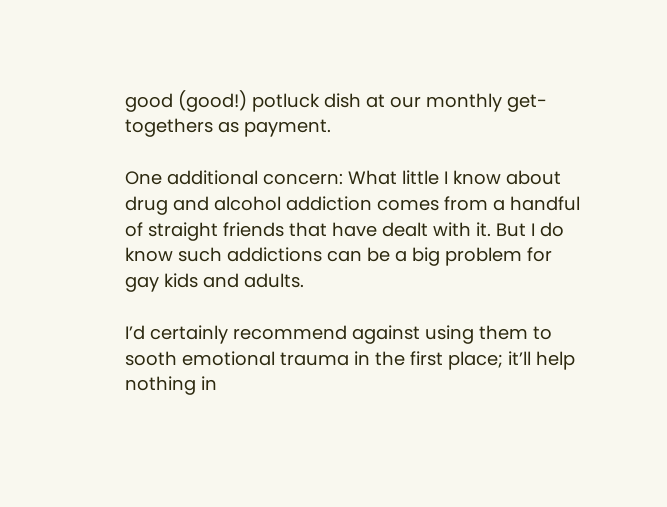good (good!) potluck dish at our monthly get-togethers as payment.

One additional concern: What little I know about drug and alcohol addiction comes from a handful of straight friends that have dealt with it. But I do know such addictions can be a big problem for gay kids and adults.

I’d certainly recommend against using them to sooth emotional trauma in the first place; it’ll help nothing in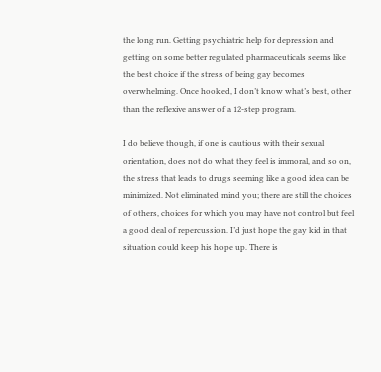the long run. Getting psychiatric help for depression and getting on some better regulated pharmaceuticals seems like the best choice if the stress of being gay becomes overwhelming. Once hooked, I don’t know what’s best, other than the reflexive answer of a 12-step program.

I do believe though, if one is cautious with their sexual orientation, does not do what they feel is immoral, and so on, the stress that leads to drugs seeming like a good idea can be minimized. Not eliminated mind you; there are still the choices of others, choices for which you may have not control but feel a good deal of repercussion. I’d just hope the gay kid in that situation could keep his hope up. There is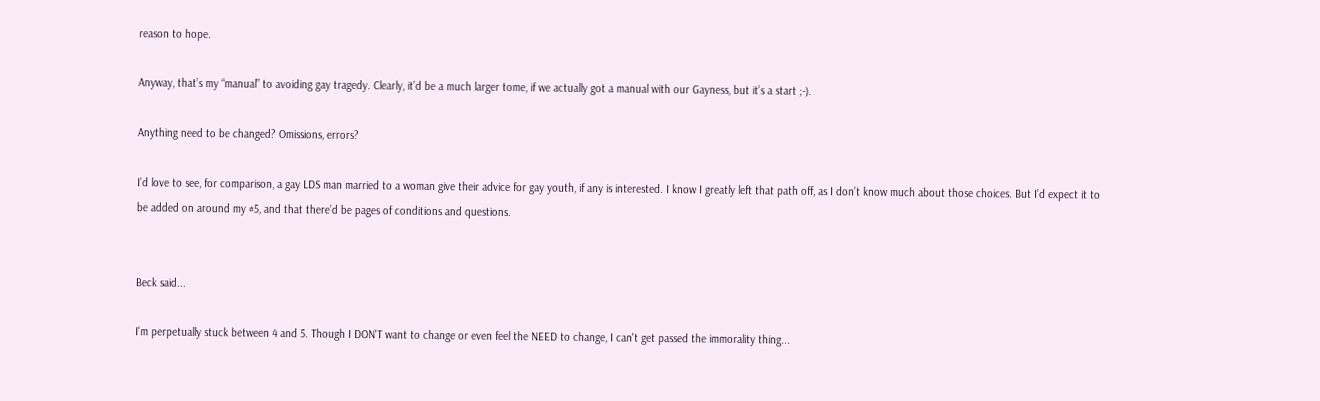reason to hope.

Anyway, that’s my “manual” to avoiding gay tragedy. Clearly, it’d be a much larger tome, if we actually got a manual with our Gayness, but it’s a start ;-).

Anything need to be changed? Omissions, errors?

I’d love to see, for comparison, a gay LDS man married to a woman give their advice for gay youth, if any is interested. I know I greatly left that path off, as I don’t know much about those choices. But I’d expect it to be added on around my #5, and that there’d be pages of conditions and questions.


Beck said...

I'm perpetually stuck between 4 and 5. Though I DON'T want to change or even feel the NEED to change, I can't get passed the immorality thing...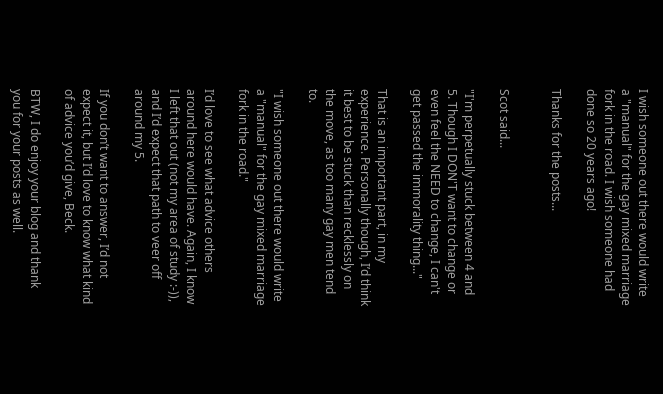I wish someone out there would write a "manual" for the gay mixed marriage fork in the road. I wish someone had done so 20 years ago!

Thanks for the posts...


Scot said...

"I'm perpetually stuck between 4 and 5. Though I DON'T want to change or even feel the NEED to change, I can't get passed the immorality thing..."

That is an important part, in my experience. Personally though, I’d think it best to be stuck than recklessly on the move, as too many gay men tend to.

"I wish someone out there would write a "manual" for the gay mixed marriage fork in the road."

I’d love to see what advice others around here would have. Again, I know I left that out (not my area of study :-)), and I’d expect that path to veer off around my 5.

If you don’t want to answer, I’d not expect it, but I’d love to know what kind of advice you’d give, Beck.

BTW, I do enjoy your blog and thank you for your posts as well.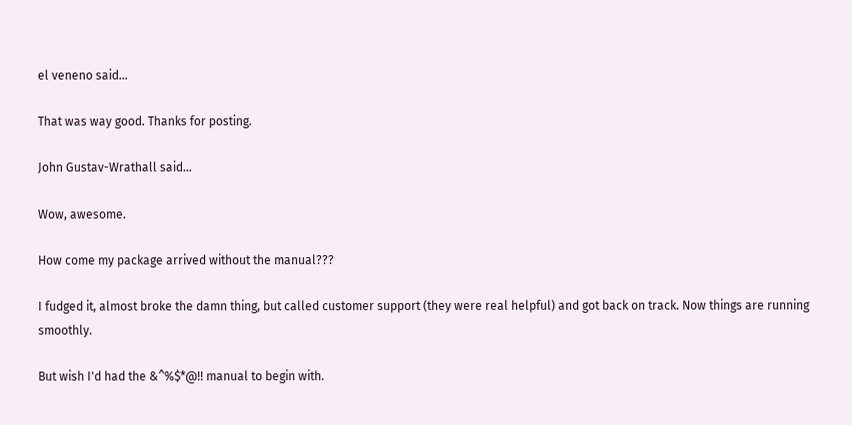el veneno said...

That was way good. Thanks for posting.

John Gustav-Wrathall said...

Wow, awesome.

How come my package arrived without the manual???

I fudged it, almost broke the damn thing, but called customer support (they were real helpful) and got back on track. Now things are running smoothly.

But wish I'd had the &^%$*@!! manual to begin with.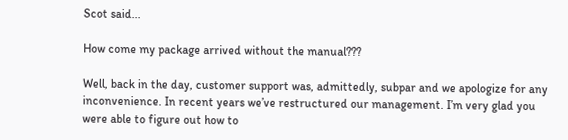Scot said...

How come my package arrived without the manual???

Well, back in the day, customer support was, admittedly, subpar and we apologize for any inconvenience. In recent years we’ve restructured our management. I’m very glad you were able to figure out how to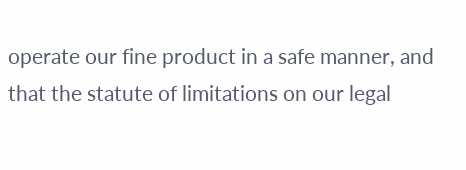operate our fine product in a safe manner, and that the statute of limitations on our legal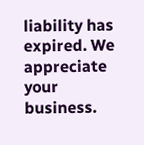liability has expired. We appreciate your business.